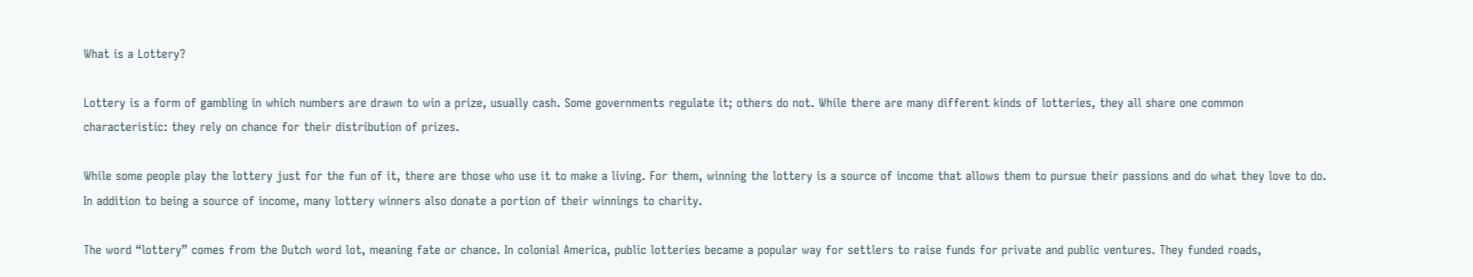What is a Lottery?

Lottery is a form of gambling in which numbers are drawn to win a prize, usually cash. Some governments regulate it; others do not. While there are many different kinds of lotteries, they all share one common characteristic: they rely on chance for their distribution of prizes.

While some people play the lottery just for the fun of it, there are those who use it to make a living. For them, winning the lottery is a source of income that allows them to pursue their passions and do what they love to do. In addition to being a source of income, many lottery winners also donate a portion of their winnings to charity.

The word “lottery” comes from the Dutch word lot, meaning fate or chance. In colonial America, public lotteries became a popular way for settlers to raise funds for private and public ventures. They funded roads,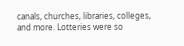canals, churches, libraries, colleges, and more. Lotteries were so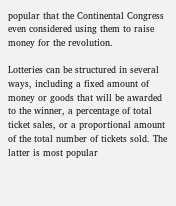popular that the Continental Congress even considered using them to raise money for the revolution.

Lotteries can be structured in several ways, including a fixed amount of money or goods that will be awarded to the winner, a percentage of total ticket sales, or a proportional amount of the total number of tickets sold. The latter is most popular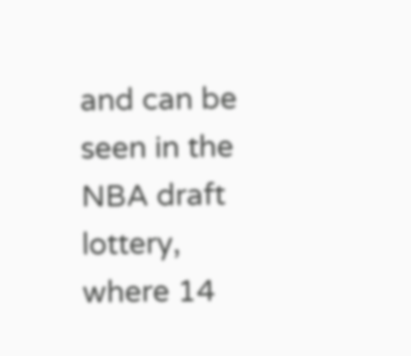and can be seen in the NBA draft lottery, where 14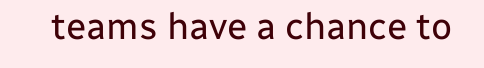teams have a chance to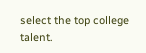select the top college talent.